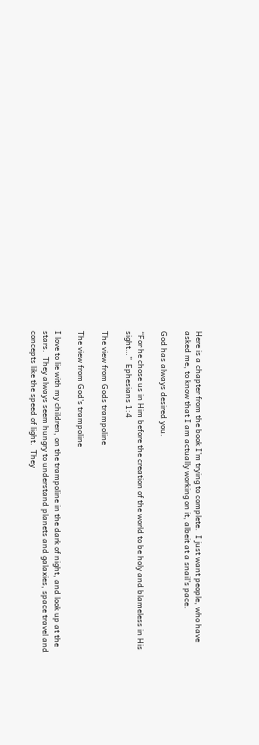Here is a chapter from the book I’m trying to complete.  I just want people, who have asked me, to know that I am actually working on it, albeit at a snail’s pace.

God has always desired you.

“For he chose us in Him before the creation of the world to be holy and blameless in His sight…”  Ephesians 1:4

The view from Gods trampoline

The view from God's trampoline

I love to lie with my children, on the trampoline in the dark of night, and look up at the stars.  They always seem hungry to understand planets and galaxies, space travel and concepts like the speed of light.  They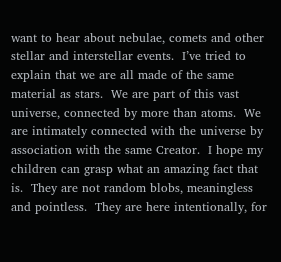want to hear about nebulae, comets and other stellar and interstellar events.  I’ve tried to explain that we are all made of the same material as stars.  We are part of this vast universe, connected by more than atoms.  We are intimately connected with the universe by association with the same Creator.  I hope my children can grasp what an amazing fact that is.  They are not random blobs, meaningless and pointless.  They are here intentionally, for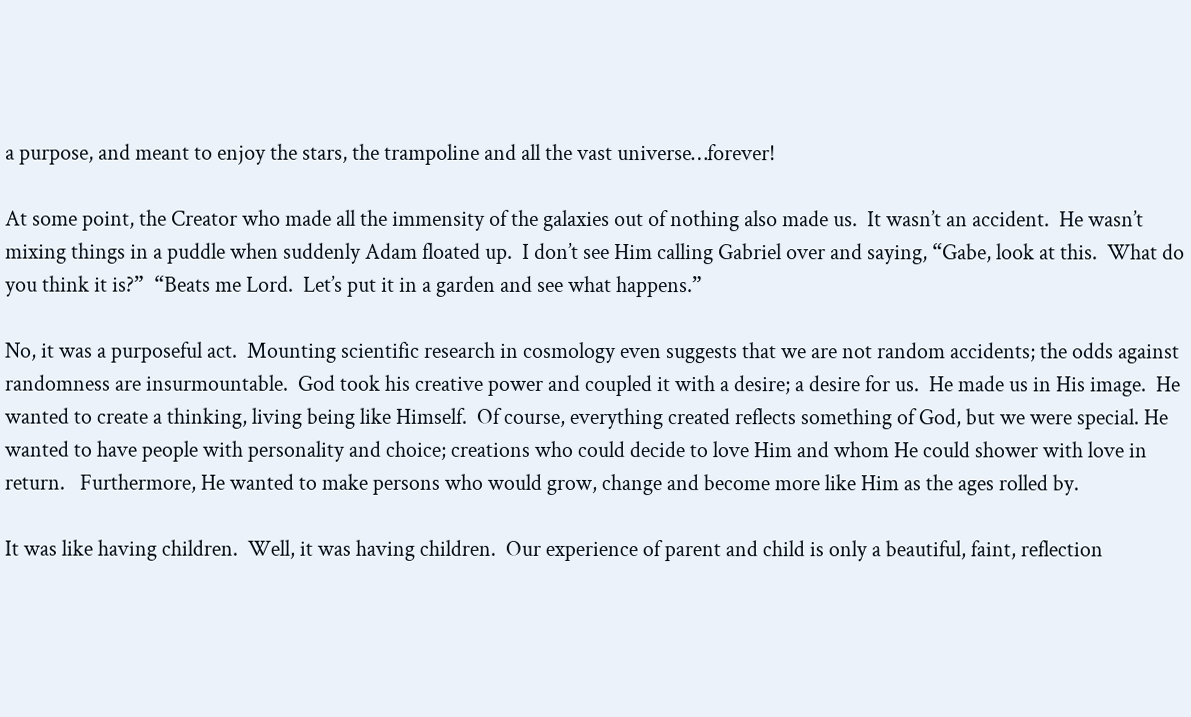a purpose, and meant to enjoy the stars, the trampoline and all the vast universe…forever!

At some point, the Creator who made all the immensity of the galaxies out of nothing also made us.  It wasn’t an accident.  He wasn’t mixing things in a puddle when suddenly Adam floated up.  I don’t see Him calling Gabriel over and saying, “Gabe, look at this.  What do you think it is?”  “Beats me Lord.  Let’s put it in a garden and see what happens.”

No, it was a purposeful act.  Mounting scientific research in cosmology even suggests that we are not random accidents; the odds against randomness are insurmountable.  God took his creative power and coupled it with a desire; a desire for us.  He made us in His image.  He wanted to create a thinking, living being like Himself.  Of course, everything created reflects something of God, but we were special. He wanted to have people with personality and choice; creations who could decide to love Him and whom He could shower with love in return.   Furthermore, He wanted to make persons who would grow, change and become more like Him as the ages rolled by.

It was like having children.  Well, it was having children.  Our experience of parent and child is only a beautiful, faint, reflection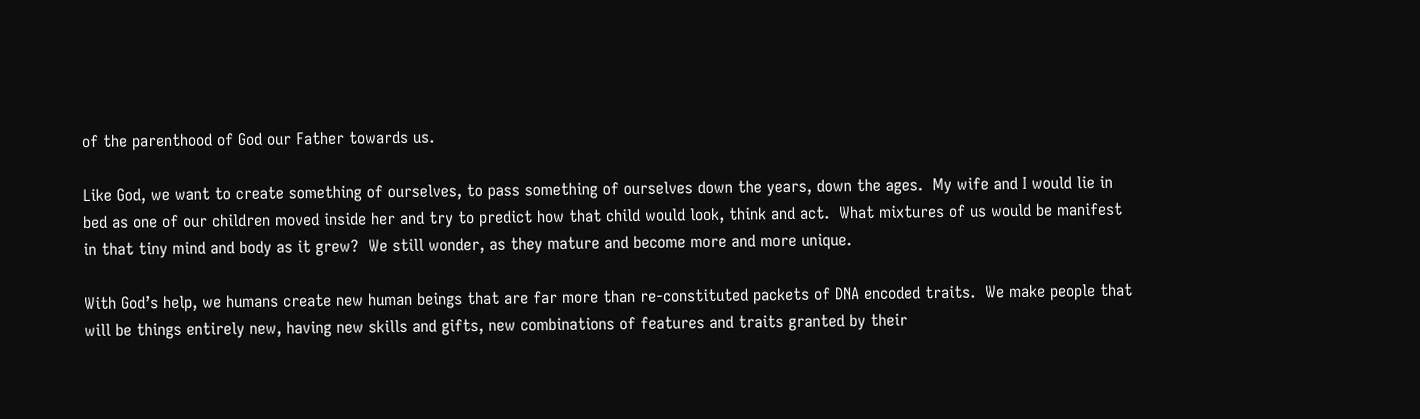of the parenthood of God our Father towards us.

Like God, we want to create something of ourselves, to pass something of ourselves down the years, down the ages.  My wife and I would lie in bed as one of our children moved inside her and try to predict how that child would look, think and act.  What mixtures of us would be manifest in that tiny mind and body as it grew?  We still wonder, as they mature and become more and more unique.

With God’s help, we humans create new human beings that are far more than re-constituted packets of DNA encoded traits.  We make people that will be things entirely new, having new skills and gifts, new combinations of features and traits granted by their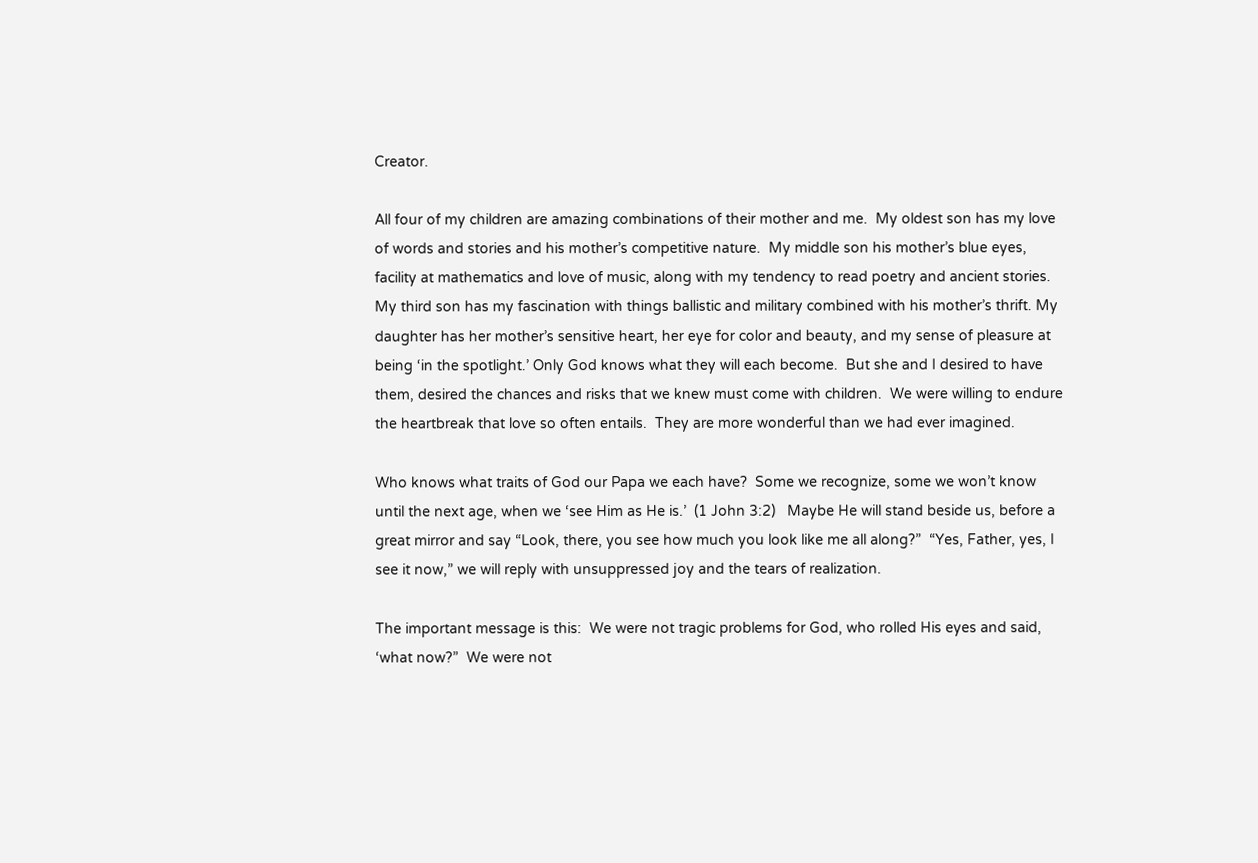Creator.

All four of my children are amazing combinations of their mother and me.  My oldest son has my love of words and stories and his mother’s competitive nature.  My middle son his mother’s blue eyes, facility at mathematics and love of music, along with my tendency to read poetry and ancient stories.  My third son has my fascination with things ballistic and military combined with his mother’s thrift. My daughter has her mother’s sensitive heart, her eye for color and beauty, and my sense of pleasure at being ‘in the spotlight.’ Only God knows what they will each become.  But she and I desired to have them, desired the chances and risks that we knew must come with children.  We were willing to endure the heartbreak that love so often entails.  They are more wonderful than we had ever imagined.

Who knows what traits of God our Papa we each have?  Some we recognize, some we won’t know until the next age, when we ‘see Him as He is.’  (1 John 3:2)   Maybe He will stand beside us, before a great mirror and say “Look, there, you see how much you look like me all along?”  “Yes, Father, yes, I see it now,” we will reply with unsuppressed joy and the tears of realization.

The important message is this:  We were not tragic problems for God, who rolled His eyes and said, ‘what now?”  We were not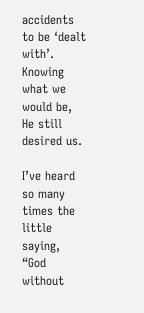accidents to be ‘dealt with’.  Knowing what we would be, He still desired us.

I’ve heard so many times the little saying, “God without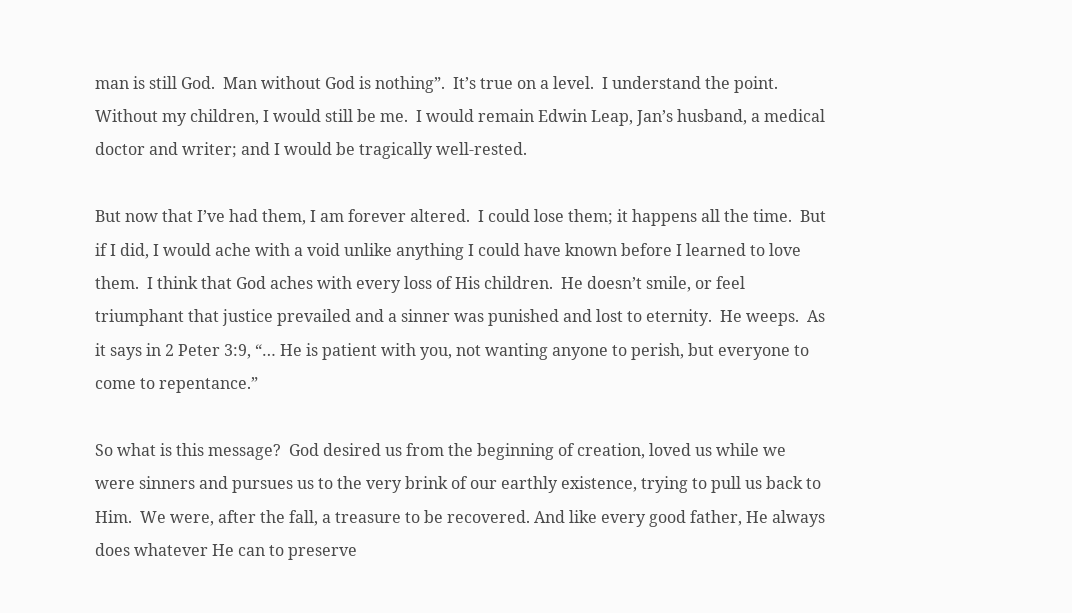man is still God.  Man without God is nothing”.  It’s true on a level.  I understand the point.  Without my children, I would still be me.  I would remain Edwin Leap, Jan’s husband, a medical doctor and writer; and I would be tragically well-rested.

But now that I’ve had them, I am forever altered.  I could lose them; it happens all the time.  But if I did, I would ache with a void unlike anything I could have known before I learned to love them.  I think that God aches with every loss of His children.  He doesn’t smile, or feel triumphant that justice prevailed and a sinner was punished and lost to eternity.  He weeps.  As it says in 2 Peter 3:9, “… He is patient with you, not wanting anyone to perish, but everyone to come to repentance.”

So what is this message?  God desired us from the beginning of creation, loved us while we were sinners and pursues us to the very brink of our earthly existence, trying to pull us back to Him.  We were, after the fall, a treasure to be recovered. And like every good father, He always does whatever He can to preserve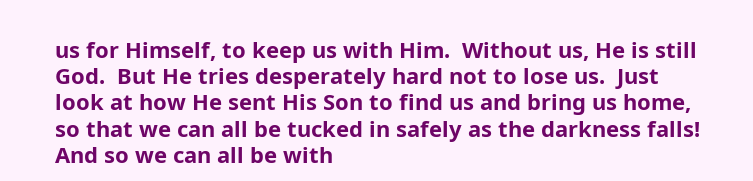us for Himself, to keep us with Him.  Without us, He is still God.  But He tries desperately hard not to lose us.  Just look at how He sent His Son to find us and bring us home, so that we can all be tucked in safely as the darkness falls!  And so we can all be with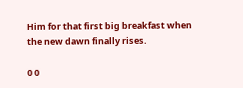Him for that first big breakfast when the new dawn finally rises.

0 0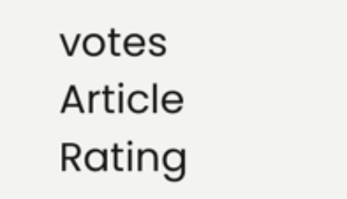votes
Article Rating